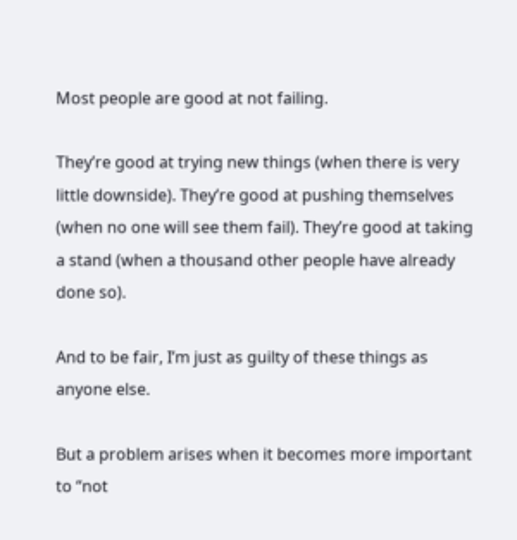Most people are good at not failing.

They’re good at trying new things (when there is very little downside). They’re good at pushing themselves (when no one will see them fail). They’re good at taking a stand (when a thousand other people have already done so).

And to be fair, I’m just as guilty of these things as anyone else.

But a problem arises when it becomes more important to “not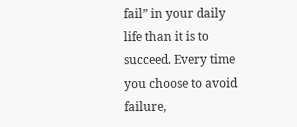fail” in your daily life than it is to succeed. Every time you choose to avoid failure,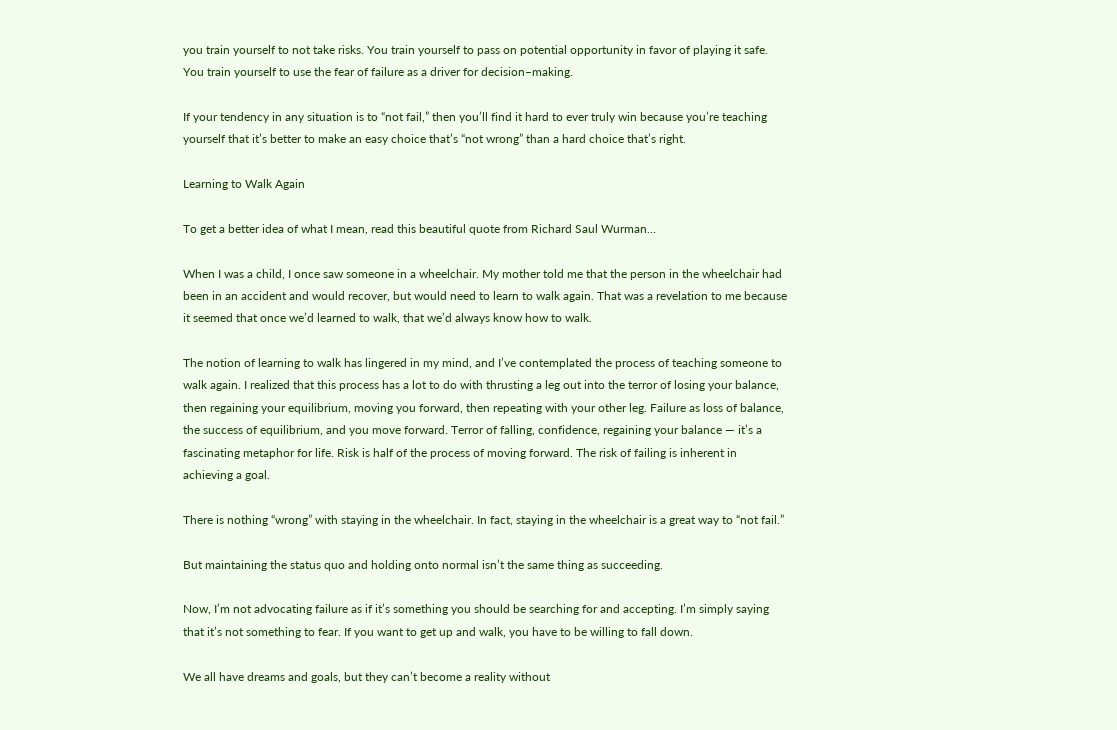you train yourself to not take risks. You train yourself to pass on potential opportunity in favor of playing it safe. You train yourself to use the fear of failure as a driver for decision–making.

If your tendency in any situation is to “not fail,” then you’ll find it hard to ever truly win because you’re teaching yourself that it’s better to make an easy choice that’s “not wrong” than a hard choice that’s right.

Learning to Walk Again

To get a better idea of what I mean, read this beautiful quote from Richard Saul Wurman…

When I was a child, I once saw someone in a wheelchair. My mother told me that the person in the wheelchair had been in an accident and would recover, but would need to learn to walk again. That was a revelation to me because it seemed that once we’d learned to walk, that we’d always know how to walk.

The notion of learning to walk has lingered in my mind, and I’ve contemplated the process of teaching someone to walk again. I realized that this process has a lot to do with thrusting a leg out into the terror of losing your balance, then regaining your equilibrium, moving you forward, then repeating with your other leg. Failure as loss of balance, the success of equilibrium, and you move forward. Terror of falling, confidence, regaining your balance — it’s a fascinating metaphor for life. Risk is half of the process of moving forward. The risk of failing is inherent in achieving a goal.

There is nothing “wrong” with staying in the wheelchair. In fact, staying in the wheelchair is a great way to “not fail.”

But maintaining the status quo and holding onto normal isn’t the same thing as succeeding.

Now, I’m not advocating failure as if it’s something you should be searching for and accepting. I’m simply saying that it’s not something to fear. If you want to get up and walk, you have to be willing to fall down.

We all have dreams and goals, but they can’t become a reality without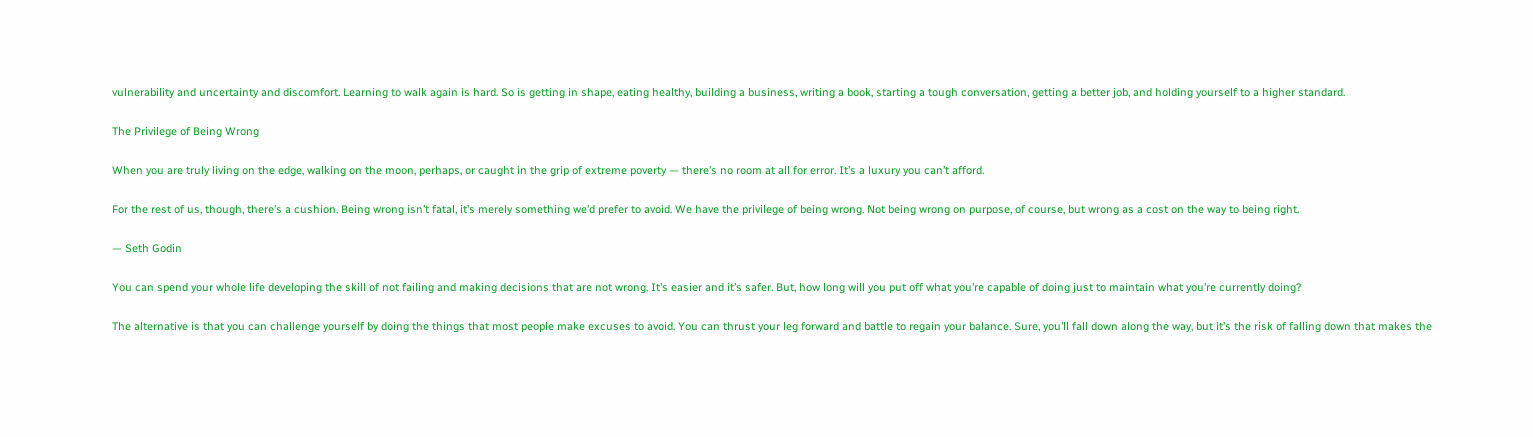vulnerability and uncertainty and discomfort. Learning to walk again is hard. So is getting in shape, eating healthy, building a business, writing a book, starting a tough conversation, getting a better job, and holding yourself to a higher standard.

The Privilege of Being Wrong

When you are truly living on the edge, walking on the moon, perhaps, or caught in the grip of extreme poverty — there’s no room at all for error. It’s a luxury you can’t afford.

For the rest of us, though, there’s a cushion. Being wrong isn’t fatal, it’s merely something we’d prefer to avoid. We have the privilege of being wrong. Not being wrong on purpose, of course, but wrong as a cost on the way to being right.

— Seth Godin

You can spend your whole life developing the skill of not failing and making decisions that are not wrong. It’s easier and it’s safer. But, how long will you put off what you’re capable of doing just to maintain what you’re currently doing?

The alternative is that you can challenge yourself by doing the things that most people make excuses to avoid. You can thrust your leg forward and battle to regain your balance. Sure, you’ll fall down along the way, but it’s the risk of falling down that makes the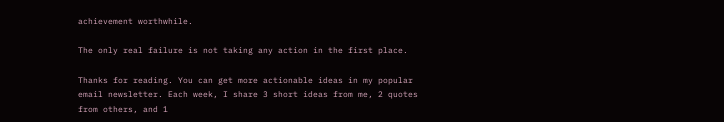achievement worthwhile.

The only real failure is not taking any action in the first place.

Thanks for reading. You can get more actionable ideas in my popular email newsletter. Each week, I share 3 short ideas from me, 2 quotes from others, and 1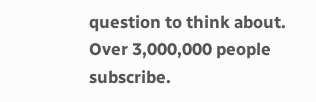question to think about. Over 3,000,000 people subscribe.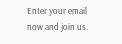Enter your email now and join us.